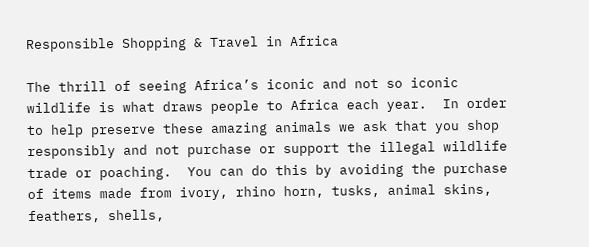Responsible Shopping & Travel in Africa

The thrill of seeing Africa’s iconic and not so iconic wildlife is what draws people to Africa each year.  In order to help preserve these amazing animals we ask that you shop responsibly and not purchase or support the illegal wildlife trade or poaching.  You can do this by avoiding the purchase of items made from ivory, rhino horn, tusks, animal skins, feathers, shells,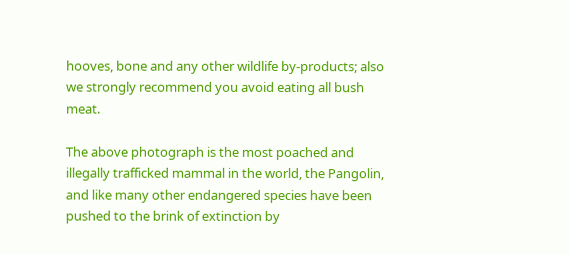hooves, bone and any other wildlife by-products; also we strongly recommend you avoid eating all bush meat.

The above photograph is the most poached and illegally trafficked mammal in the world, the Pangolin, and like many other endangered species have been pushed to the brink of extinction by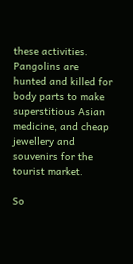these activities.  Pangolins are hunted and killed for body parts to make superstitious Asian medicine, and cheap jewellery and souvenirs for the tourist market.

So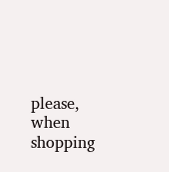please, when shopping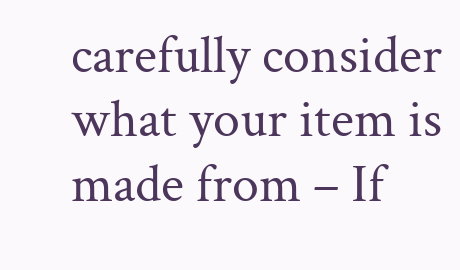carefully consider what your item is made from – If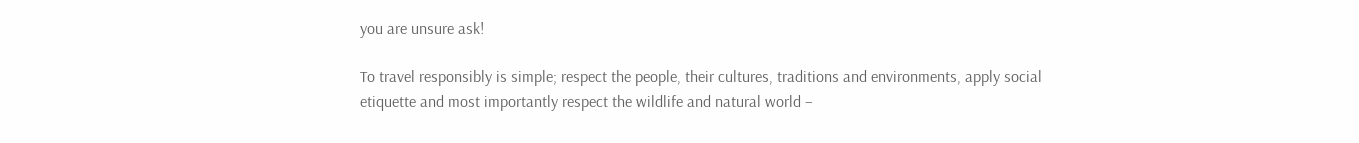you are unsure ask!

To travel responsibly is simple; respect the people, their cultures, traditions and environments, apply social etiquette and most importantly respect the wildlife and natural world –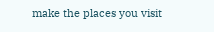make the places you visit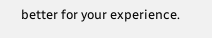better for your experience.